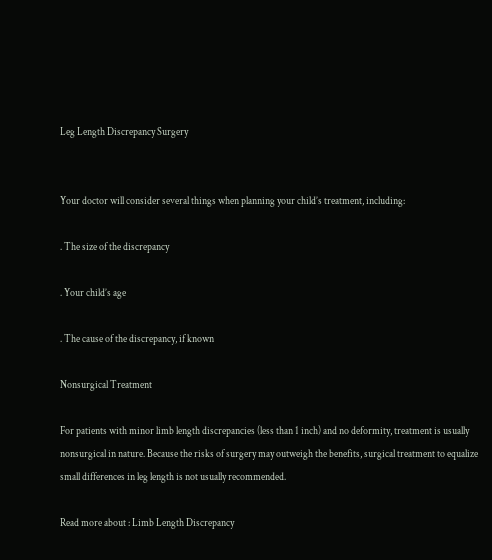Leg Length Discrepancy Surgery


Your doctor will consider several things when planning your child’s treatment, including:

. The size of the discrepancy

. Your child’s age

. The cause of the discrepancy, if known

Nonsurgical Treatment

For patients with minor limb length discrepancies (less than 1 inch) and no deformity, treatment is usually nonsurgical in nature. Because the risks of surgery may outweigh the benefits, surgical treatment to equalize small differences in leg length is not usually recommended.

Read more about : Limb Length Discrepancy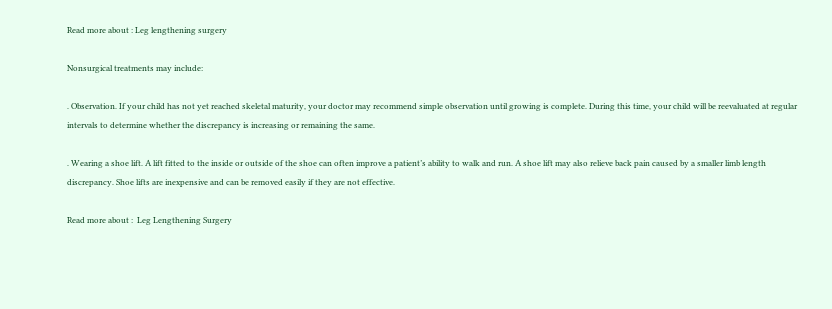Read more about : Leg lengthening surgery

Nonsurgical treatments may include:

. Observation. If your child has not yet reached skeletal maturity, your doctor may recommend simple observation until growing is complete. During this time, your child will be reevaluated at regular intervals to determine whether the discrepancy is increasing or remaining the same.

. Wearing a shoe lift. A lift fitted to the inside or outside of the shoe can often improve a patient’s ability to walk and run. A shoe lift may also relieve back pain caused by a smaller limb length discrepancy. Shoe lifts are inexpensive and can be removed easily if they are not effective.

Read more about :  Leg Lengthening Surgery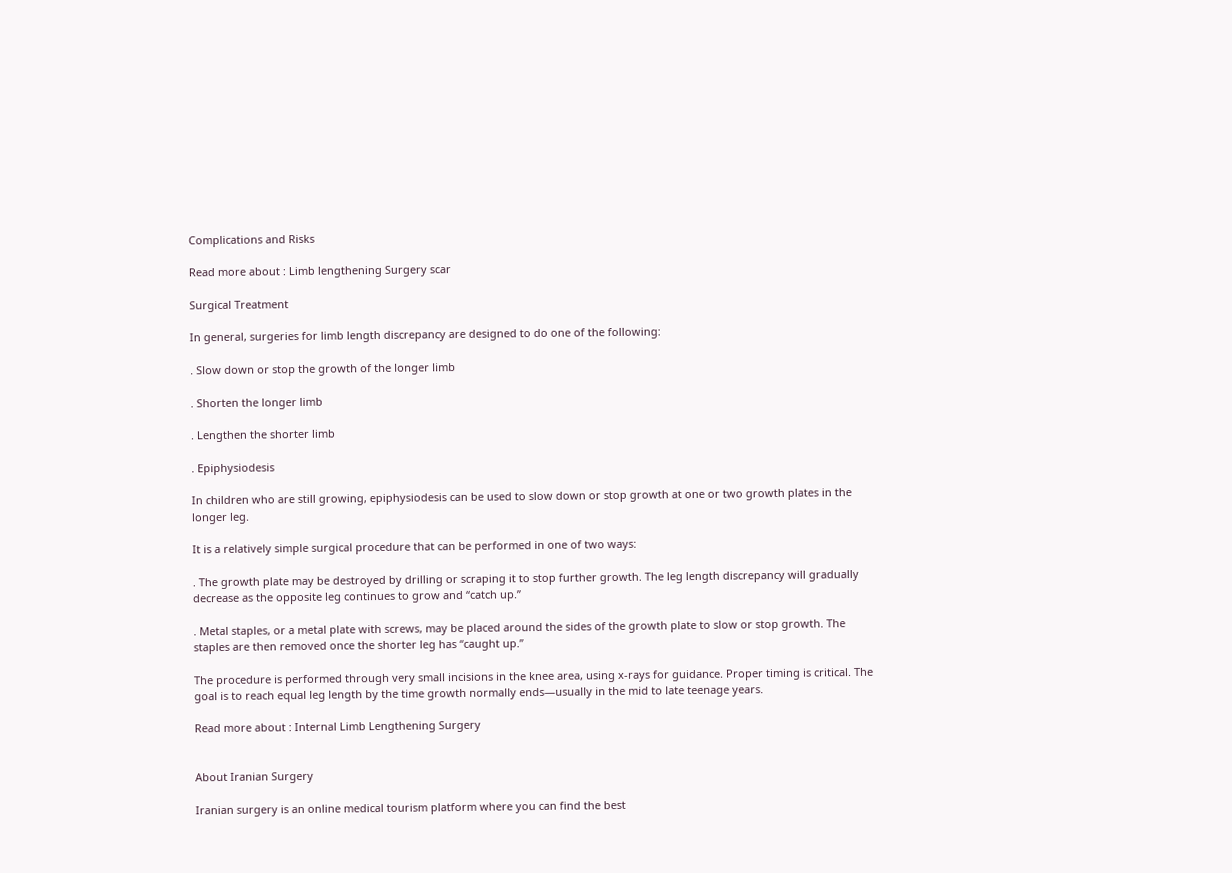Complications and Risks

Read more about : Limb lengthening Surgery scar

Surgical Treatment

In general, surgeries for limb length discrepancy are designed to do one of the following:

. Slow down or stop the growth of the longer limb

. Shorten the longer limb

. Lengthen the shorter limb

. Epiphysiodesis

In children who are still growing, epiphysiodesis can be used to slow down or stop growth at one or two growth plates in the longer leg.

It is a relatively simple surgical procedure that can be performed in one of two ways:

. The growth plate may be destroyed by drilling or scraping it to stop further growth. The leg length discrepancy will gradually decrease as the opposite leg continues to grow and “catch up.”

. Metal staples, or a metal plate with screws, may be placed around the sides of the growth plate to slow or stop growth. The staples are then removed once the shorter leg has “caught up.”

The procedure is performed through very small incisions in the knee area, using x-rays for guidance. Proper timing is critical. The goal is to reach equal leg length by the time growth normally ends—usually in the mid to late teenage years.

Read more about : Internal Limb Lengthening Surgery


About Iranian Surgery

Iranian surgery is an online medical tourism platform where you can find the best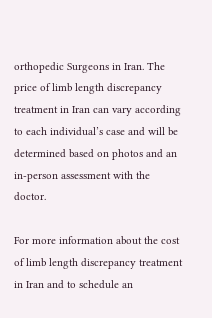orthopedic Surgeons in Iran. The price of limb length discrepancy treatment in Iran can vary according to each individual’s case and will be determined based on photos and an in-person assessment with the doctor.

For more information about the cost of limb length discrepancy treatment in Iran and to schedule an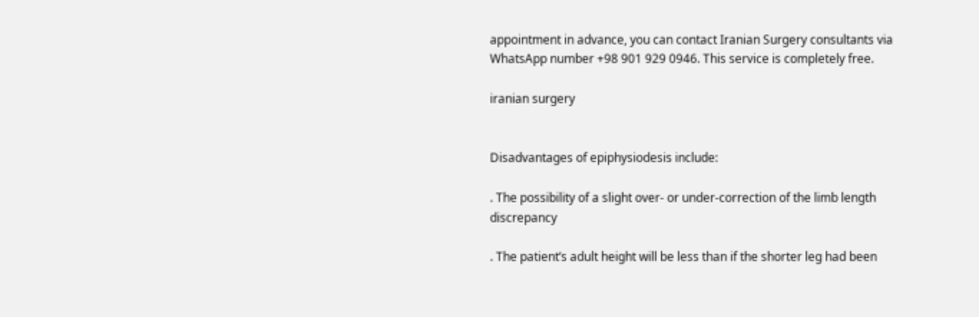appointment in advance, you can contact Iranian Surgery consultants via WhatsApp number +98 901 929 0946. This service is completely free.

iranian surgery


Disadvantages of epiphysiodesis include:

. The possibility of a slight over- or under-correction of the limb length discrepancy

. The patient’s adult height will be less than if the shorter leg had been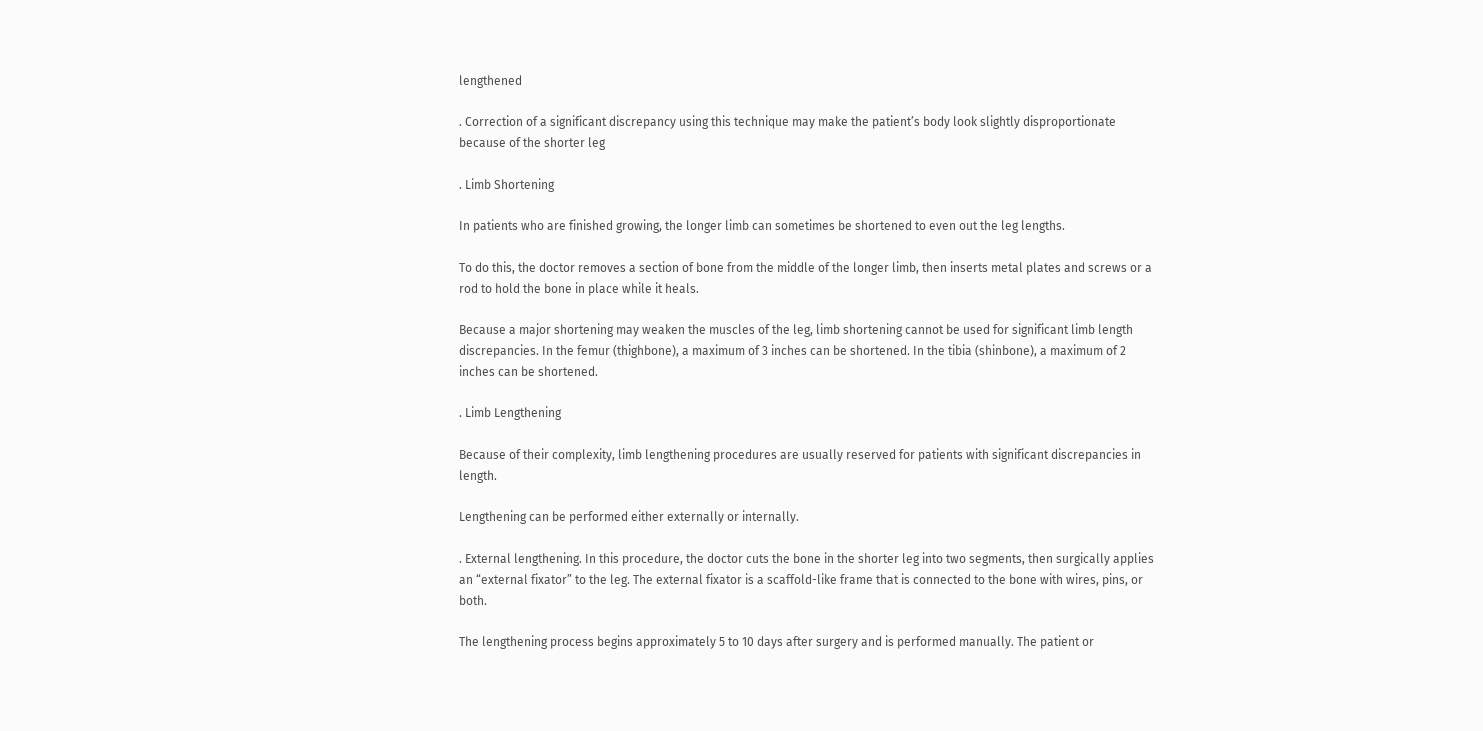lengthened

. Correction of a significant discrepancy using this technique may make the patient’s body look slightly disproportionate because of the shorter leg

. Limb Shortening

In patients who are finished growing, the longer limb can sometimes be shortened to even out the leg lengths.

To do this, the doctor removes a section of bone from the middle of the longer limb, then inserts metal plates and screws or a rod to hold the bone in place while it heals.

Because a major shortening may weaken the muscles of the leg, limb shortening cannot be used for significant limb length discrepancies. In the femur (thighbone), a maximum of 3 inches can be shortened. In the tibia (shinbone), a maximum of 2 inches can be shortened.

. Limb Lengthening

Because of their complexity, limb lengthening procedures are usually reserved for patients with significant discrepancies in length.

Lengthening can be performed either externally or internally.

. External lengthening. In this procedure, the doctor cuts the bone in the shorter leg into two segments, then surgically applies an “external fixator” to the leg. The external fixator is a scaffold-like frame that is connected to the bone with wires, pins, or both.

The lengthening process begins approximately 5 to 10 days after surgery and is performed manually. The patient or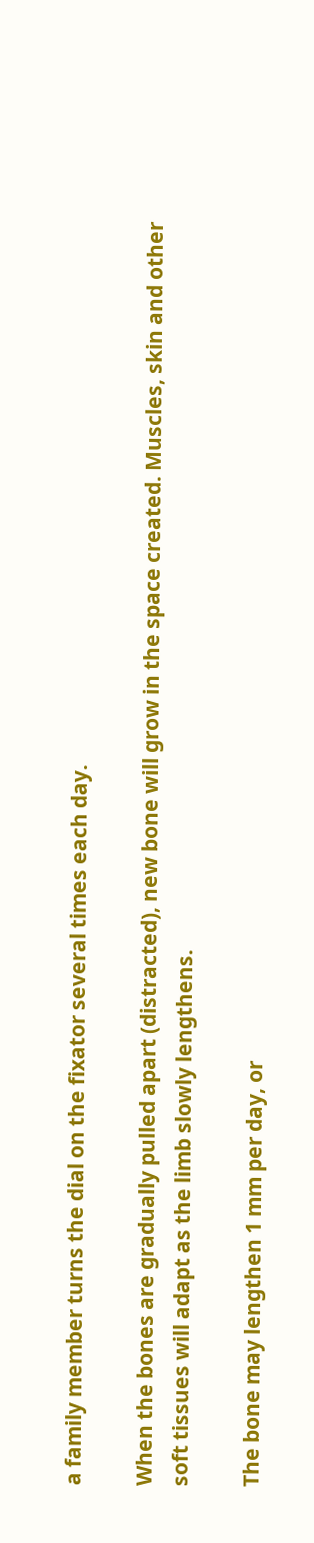a family member turns the dial on the fixator several times each day.

When the bones are gradually pulled apart (distracted), new bone will grow in the space created. Muscles, skin and other soft tissues will adapt as the limb slowly lengthens.

The bone may lengthen 1 mm per day, or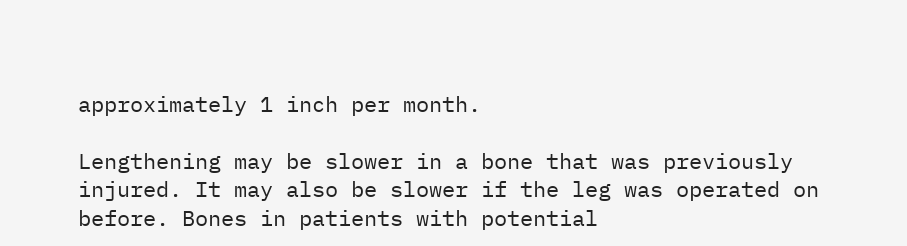approximately 1 inch per month.

Lengthening may be slower in a bone that was previously injured. It may also be slower if the leg was operated on before. Bones in patients with potential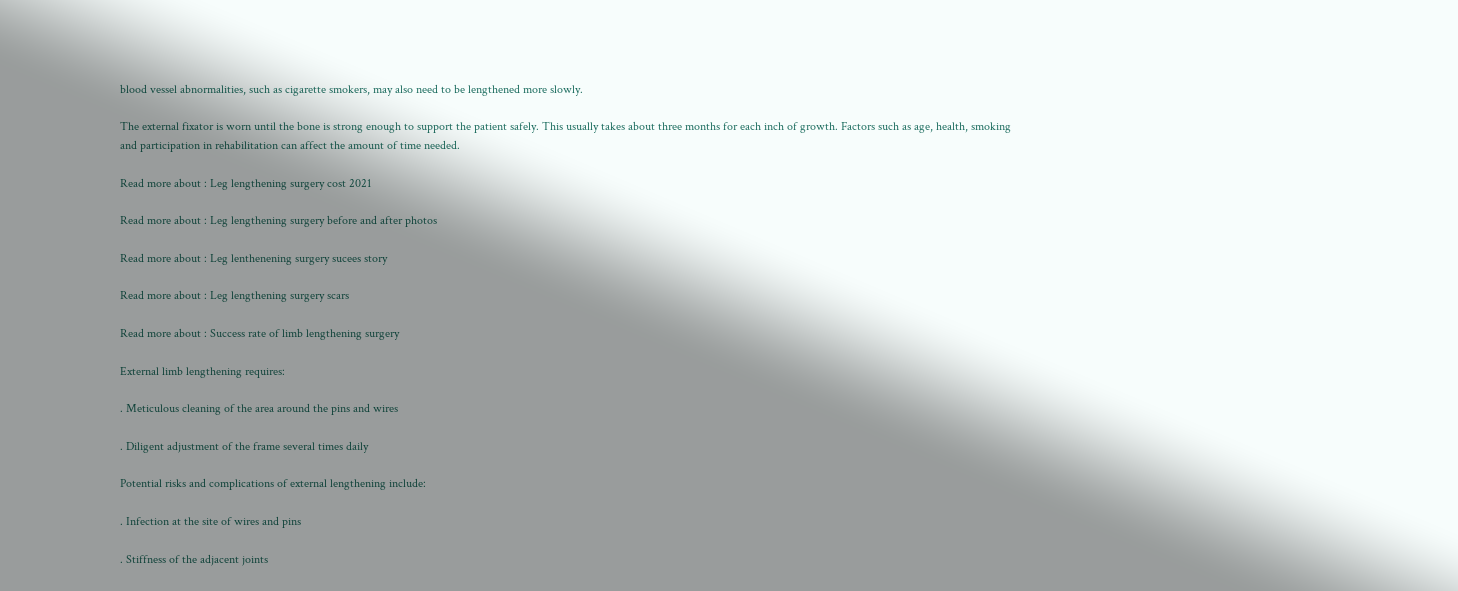blood vessel abnormalities, such as cigarette smokers, may also need to be lengthened more slowly.

The external fixator is worn until the bone is strong enough to support the patient safely. This usually takes about three months for each inch of growth. Factors such as age, health, smoking and participation in rehabilitation can affect the amount of time needed.

Read more about : Leg lengthening surgery cost 2021

Read more about : Leg lengthening surgery before and after photos

Read more about : Leg lenthenening surgery sucees story

Read more about : Leg lengthening surgery scars

Read more about : Success rate of limb lengthening surgery

External limb lengthening requires:

. Meticulous cleaning of the area around the pins and wires

. Diligent adjustment of the frame several times daily

Potential risks and complications of external lengthening include:

. Infection at the site of wires and pins

. Stiffness of the adjacent joints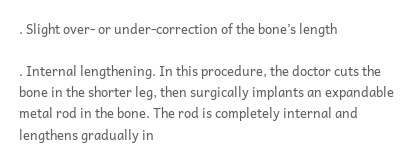. Slight over- or under-correction of the bone’s length

. Internal lengthening. In this procedure, the doctor cuts the bone in the shorter leg, then surgically implants an expandable metal rod in the bone. The rod is completely internal and lengthens gradually in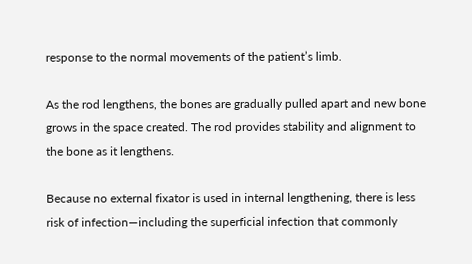response to the normal movements of the patient’s limb.

As the rod lengthens, the bones are gradually pulled apart and new bone grows in the space created. The rod provides stability and alignment to the bone as it lengthens.

Because no external fixator is used in internal lengthening, there is less risk of infection—including the superficial infection that commonly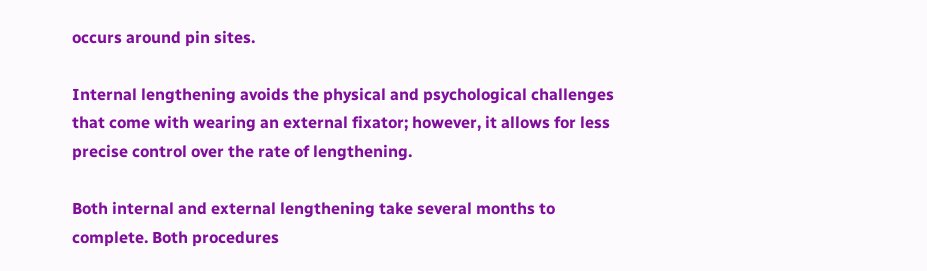occurs around pin sites.

Internal lengthening avoids the physical and psychological challenges that come with wearing an external fixator; however, it allows for less precise control over the rate of lengthening.

Both internal and external lengthening take several months to complete. Both procedures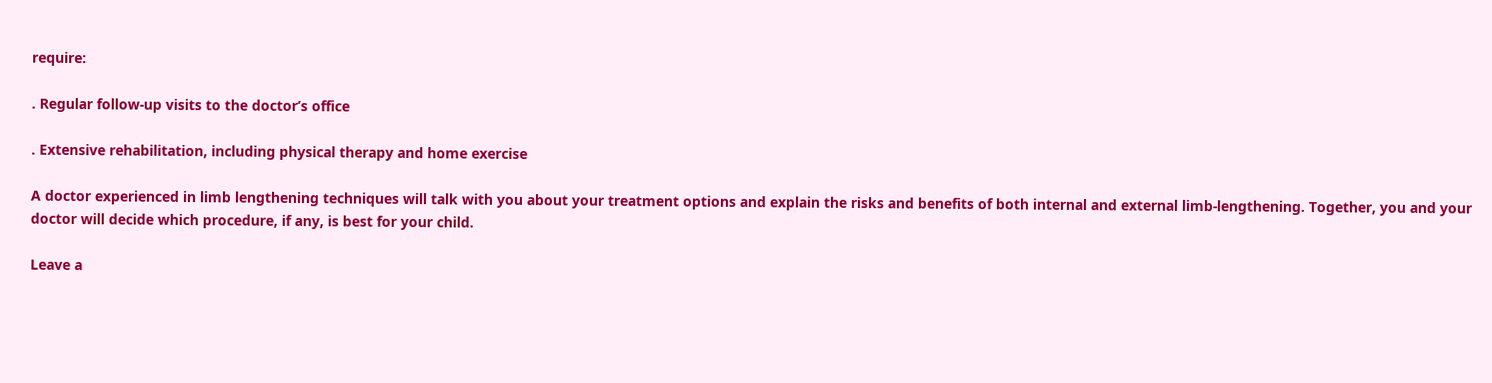require:

. Regular follow-up visits to the doctor’s office

. Extensive rehabilitation, including physical therapy and home exercise

A doctor experienced in limb lengthening techniques will talk with you about your treatment options and explain the risks and benefits of both internal and external limb-lengthening. Together, you and your doctor will decide which procedure, if any, is best for your child.

Leave a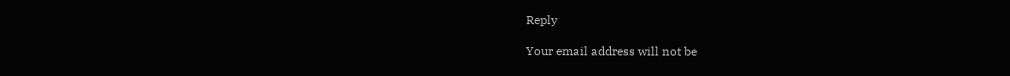Reply

Your email address will not be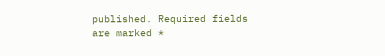published. Required fields are marked *